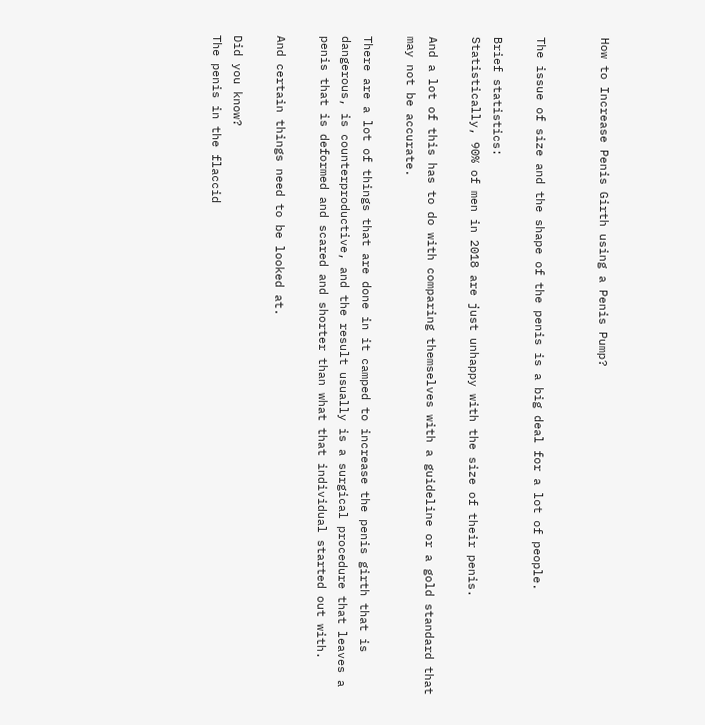How to Increase Penis Girth using a Penis Pump?


The issue of size and the shape of the penis is a big deal for a lot of people.

Brief statistics:
Statistically, 90% of men in 2018 are just unhappy with the size of their penis.

And a lot of this has to do with comparing themselves with a guideline or a gold standard that may not be accurate.

There are a lot of things that are done in it camped to increase the penis girth that is dangerous, is counterproductive, and the result usually is a surgical procedure that leaves a penis that is deformed and scared and shorter than what that individual started out with.

And certain things need to be looked at.

Did you know?
The penis in the flaccid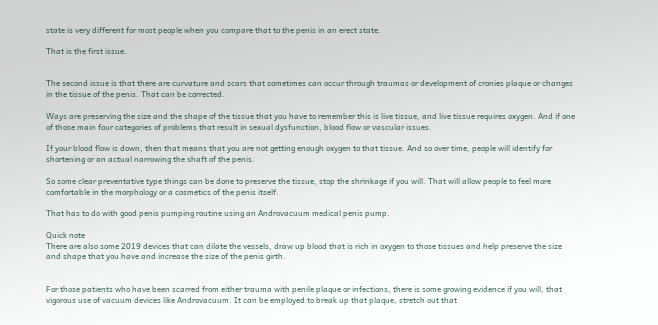state is very different for most people when you compare that to the penis in an erect state.

That is the first issue.


The second issue is that there are curvature and scars that sometimes can occur through traumas or development of cronies plaque or changes in the tissue of the penis. That can be corrected.

Ways are preserving the size and the shape of the tissue that you have to remember this is live tissue, and live tissue requires oxygen. And if one of those main four categories of problems that result in sexual dysfunction, blood flow or vascular issues.

If your blood flow is down, then that means that you are not getting enough oxygen to that tissue. And so over time, people will identify for shortening or an actual narrowing the shaft of the penis.

So some clear preventative type things can be done to preserve the tissue, stop the shrinkage if you will. That will allow people to feel more comfortable in the morphology or a cosmetics of the penis itself.

That has to do with good penis pumping routine using an Androvacuum medical penis pump.

Quick note
There are also some 2019 devices that can dilate the vessels, draw up blood that is rich in oxygen to those tissues and help preserve the size and shape that you have and increase the size of the penis girth.


For those patients who have been scarred from either trauma with penile plaque or infections, there is some growing evidence if you will, that vigorous use of vacuum devices like Androvacuum. It can be employed to break up that plaque, stretch out that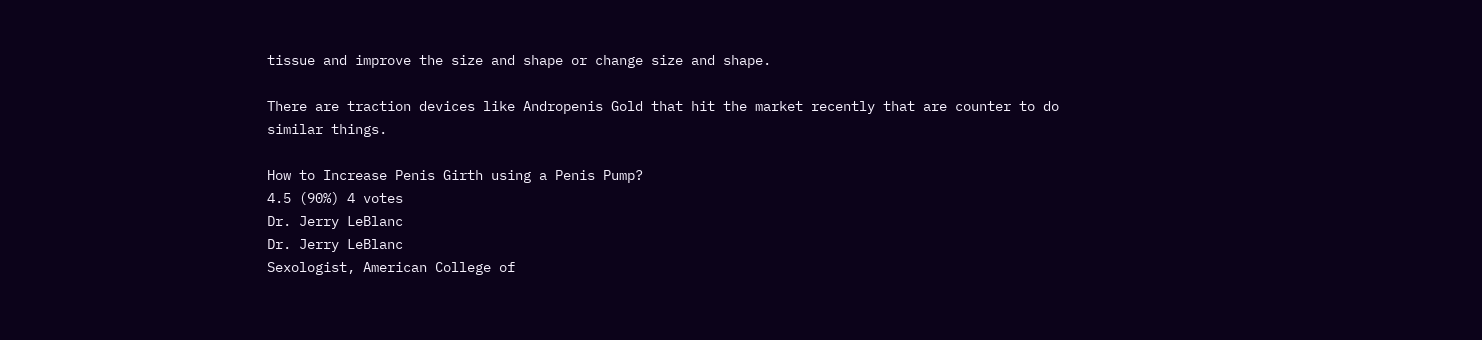tissue and improve the size and shape or change size and shape.

There are traction devices like Andropenis Gold that hit the market recently that are counter to do similar things.

How to Increase Penis Girth using a Penis Pump?
4.5 (90%) 4 votes
Dr. Jerry LeBlanc
Dr. Jerry LeBlanc
Sexologist, American College of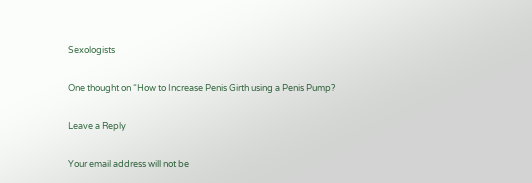Sexologists

One thought on “How to Increase Penis Girth using a Penis Pump?

Leave a Reply

Your email address will not be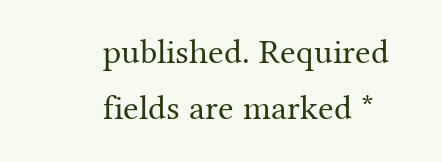published. Required fields are marked *